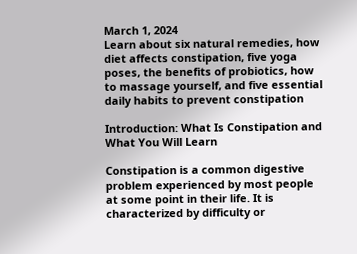March 1, 2024
Learn about six natural remedies, how diet affects constipation, five yoga poses, the benefits of probiotics, how to massage yourself, and five essential daily habits to prevent constipation

Introduction: What Is Constipation and What You Will Learn

Constipation is a common digestive problem experienced by most people at some point in their life. It is characterized by difficulty or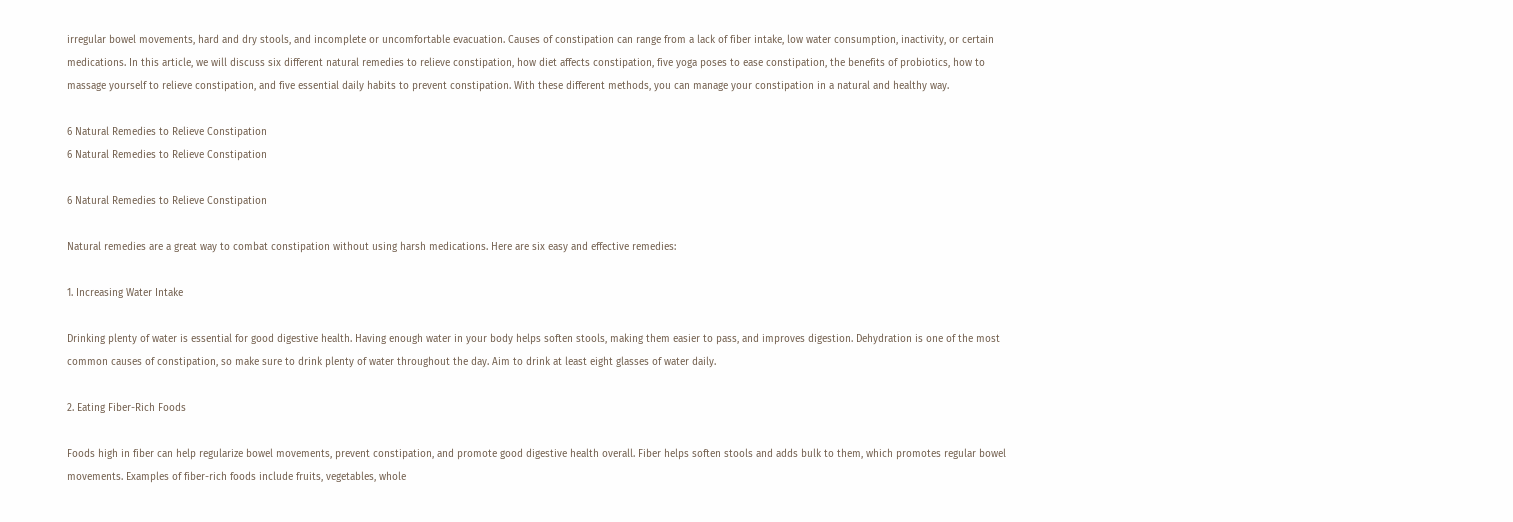irregular bowel movements, hard and dry stools, and incomplete or uncomfortable evacuation. Causes of constipation can range from a lack of fiber intake, low water consumption, inactivity, or certain medications. In this article, we will discuss six different natural remedies to relieve constipation, how diet affects constipation, five yoga poses to ease constipation, the benefits of probiotics, how to massage yourself to relieve constipation, and five essential daily habits to prevent constipation. With these different methods, you can manage your constipation in a natural and healthy way.

6 Natural Remedies to Relieve Constipation
6 Natural Remedies to Relieve Constipation

6 Natural Remedies to Relieve Constipation

Natural remedies are a great way to combat constipation without using harsh medications. Here are six easy and effective remedies:

1. Increasing Water Intake

Drinking plenty of water is essential for good digestive health. Having enough water in your body helps soften stools, making them easier to pass, and improves digestion. Dehydration is one of the most common causes of constipation, so make sure to drink plenty of water throughout the day. Aim to drink at least eight glasses of water daily.

2. Eating Fiber-Rich Foods

Foods high in fiber can help regularize bowel movements, prevent constipation, and promote good digestive health overall. Fiber helps soften stools and adds bulk to them, which promotes regular bowel movements. Examples of fiber-rich foods include fruits, vegetables, whole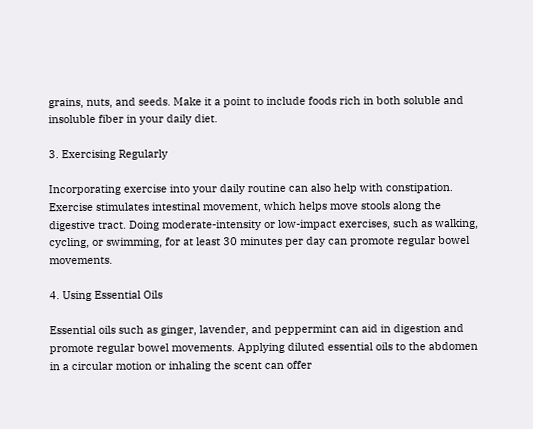grains, nuts, and seeds. Make it a point to include foods rich in both soluble and insoluble fiber in your daily diet.

3. Exercising Regularly

Incorporating exercise into your daily routine can also help with constipation. Exercise stimulates intestinal movement, which helps move stools along the digestive tract. Doing moderate-intensity or low-impact exercises, such as walking, cycling, or swimming, for at least 30 minutes per day can promote regular bowel movements.

4. Using Essential Oils

Essential oils such as ginger, lavender, and peppermint can aid in digestion and promote regular bowel movements. Applying diluted essential oils to the abdomen in a circular motion or inhaling the scent can offer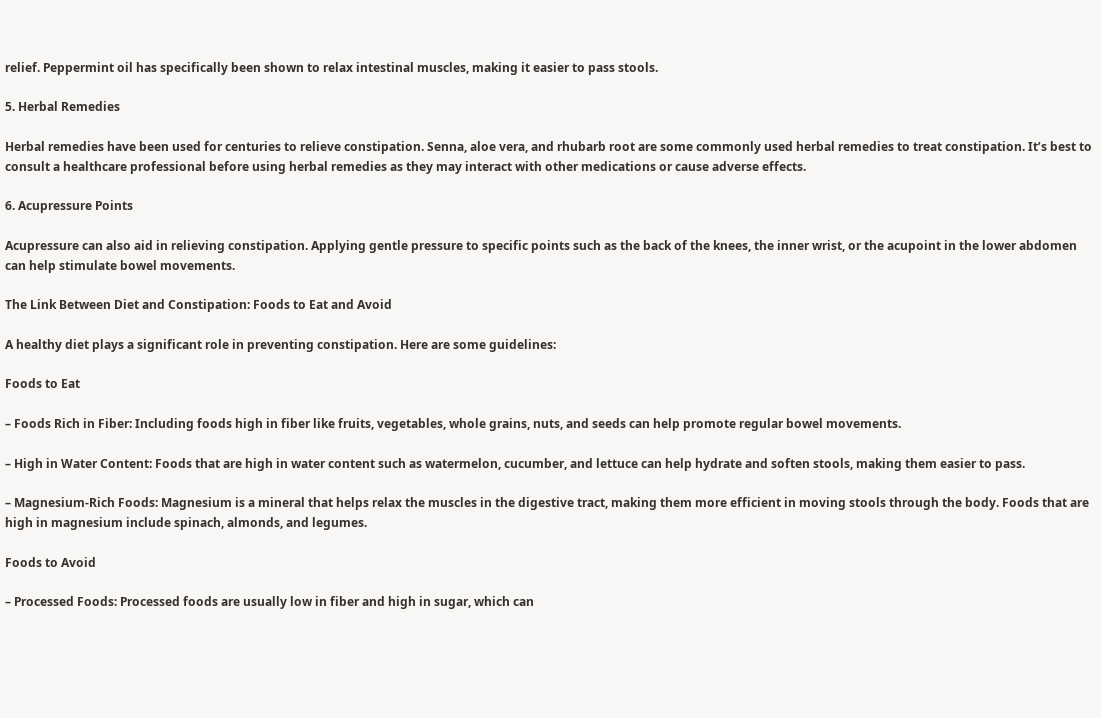relief. Peppermint oil has specifically been shown to relax intestinal muscles, making it easier to pass stools.

5. Herbal Remedies

Herbal remedies have been used for centuries to relieve constipation. Senna, aloe vera, and rhubarb root are some commonly used herbal remedies to treat constipation. It’s best to consult a healthcare professional before using herbal remedies as they may interact with other medications or cause adverse effects.

6. Acupressure Points

Acupressure can also aid in relieving constipation. Applying gentle pressure to specific points such as the back of the knees, the inner wrist, or the acupoint in the lower abdomen can help stimulate bowel movements.

The Link Between Diet and Constipation: Foods to Eat and Avoid

A healthy diet plays a significant role in preventing constipation. Here are some guidelines:

Foods to Eat

– Foods Rich in Fiber: Including foods high in fiber like fruits, vegetables, whole grains, nuts, and seeds can help promote regular bowel movements.

– High in Water Content: Foods that are high in water content such as watermelon, cucumber, and lettuce can help hydrate and soften stools, making them easier to pass.

– Magnesium-Rich Foods: Magnesium is a mineral that helps relax the muscles in the digestive tract, making them more efficient in moving stools through the body. Foods that are high in magnesium include spinach, almonds, and legumes.

Foods to Avoid

– Processed Foods: Processed foods are usually low in fiber and high in sugar, which can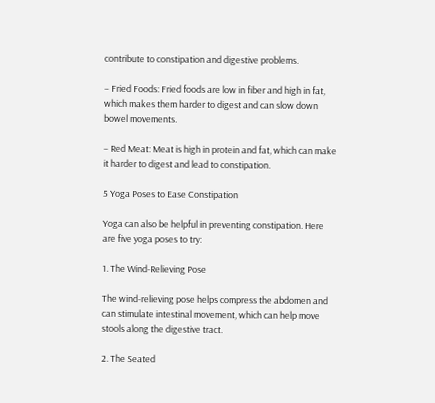contribute to constipation and digestive problems.

– Fried Foods: Fried foods are low in fiber and high in fat, which makes them harder to digest and can slow down bowel movements.

– Red Meat: Meat is high in protein and fat, which can make it harder to digest and lead to constipation.

5 Yoga Poses to Ease Constipation

Yoga can also be helpful in preventing constipation. Here are five yoga poses to try:

1. The Wind-Relieving Pose

The wind-relieving pose helps compress the abdomen and can stimulate intestinal movement, which can help move stools along the digestive tract.

2. The Seated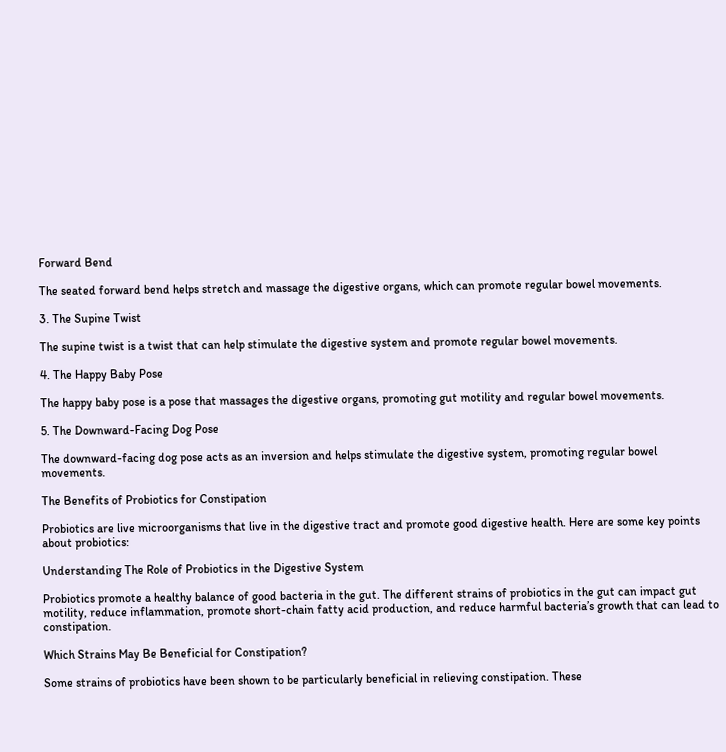Forward Bend

The seated forward bend helps stretch and massage the digestive organs, which can promote regular bowel movements.

3. The Supine Twist

The supine twist is a twist that can help stimulate the digestive system and promote regular bowel movements.

4. The Happy Baby Pose

The happy baby pose is a pose that massages the digestive organs, promoting gut motility and regular bowel movements.

5. The Downward-Facing Dog Pose

The downward-facing dog pose acts as an inversion and helps stimulate the digestive system, promoting regular bowel movements.

The Benefits of Probiotics for Constipation

Probiotics are live microorganisms that live in the digestive tract and promote good digestive health. Here are some key points about probiotics:

Understanding The Role of Probiotics in the Digestive System

Probiotics promote a healthy balance of good bacteria in the gut. The different strains of probiotics in the gut can impact gut motility, reduce inflammation, promote short-chain fatty acid production, and reduce harmful bacteria’s growth that can lead to constipation.

Which Strains May Be Beneficial for Constipation?

Some strains of probiotics have been shown to be particularly beneficial in relieving constipation. These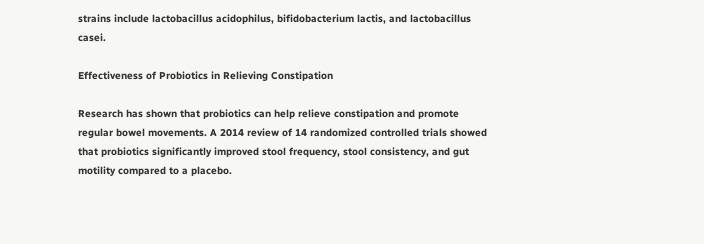strains include lactobacillus acidophilus, bifidobacterium lactis, and lactobacillus casei.

Effectiveness of Probiotics in Relieving Constipation

Research has shown that probiotics can help relieve constipation and promote regular bowel movements. A 2014 review of 14 randomized controlled trials showed that probiotics significantly improved stool frequency, stool consistency, and gut motility compared to a placebo.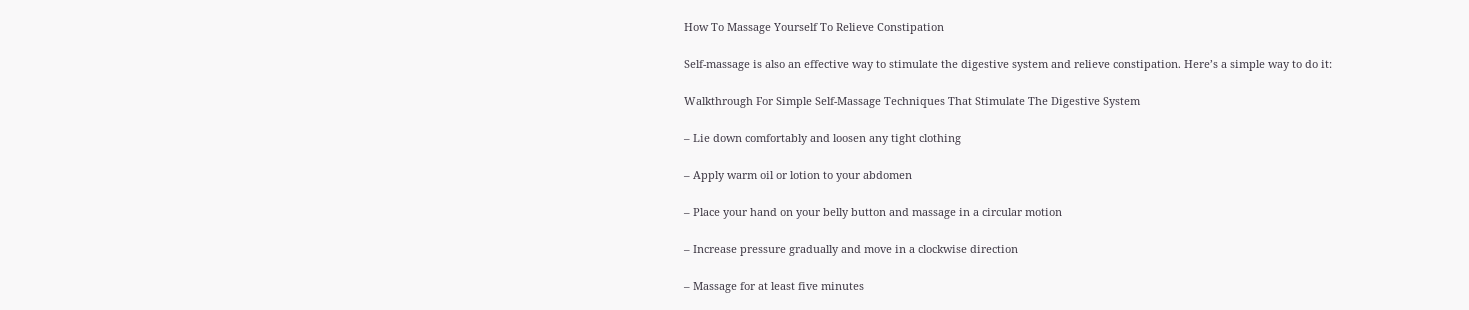How To Massage Yourself To Relieve Constipation

Self-massage is also an effective way to stimulate the digestive system and relieve constipation. Here’s a simple way to do it:

Walkthrough For Simple Self-Massage Techniques That Stimulate The Digestive System

– Lie down comfortably and loosen any tight clothing

– Apply warm oil or lotion to your abdomen

– Place your hand on your belly button and massage in a circular motion

– Increase pressure gradually and move in a clockwise direction

– Massage for at least five minutes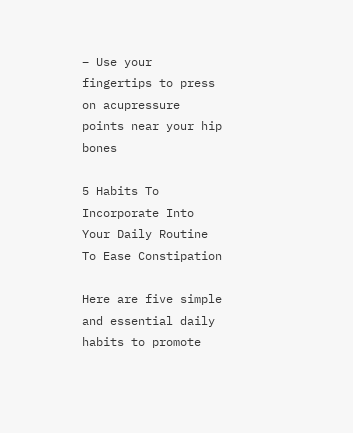– Use your fingertips to press on acupressure points near your hip bones

5 Habits To Incorporate Into Your Daily Routine To Ease Constipation

Here are five simple and essential daily habits to promote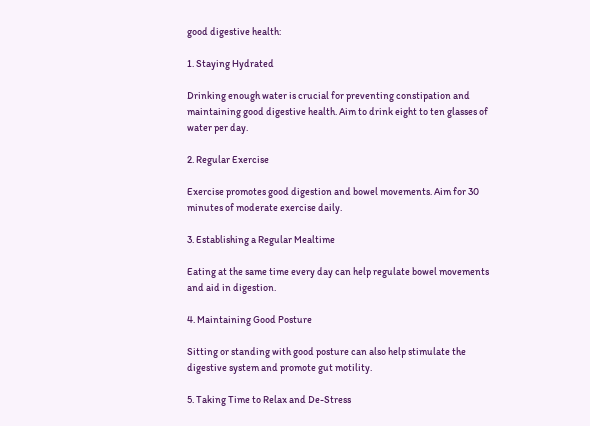good digestive health:

1. Staying Hydrated

Drinking enough water is crucial for preventing constipation and maintaining good digestive health. Aim to drink eight to ten glasses of water per day.

2. Regular Exercise

Exercise promotes good digestion and bowel movements. Aim for 30 minutes of moderate exercise daily.

3. Establishing a Regular Mealtime

Eating at the same time every day can help regulate bowel movements and aid in digestion.

4. Maintaining Good Posture

Sitting or standing with good posture can also help stimulate the digestive system and promote gut motility.

5. Taking Time to Relax and De-Stress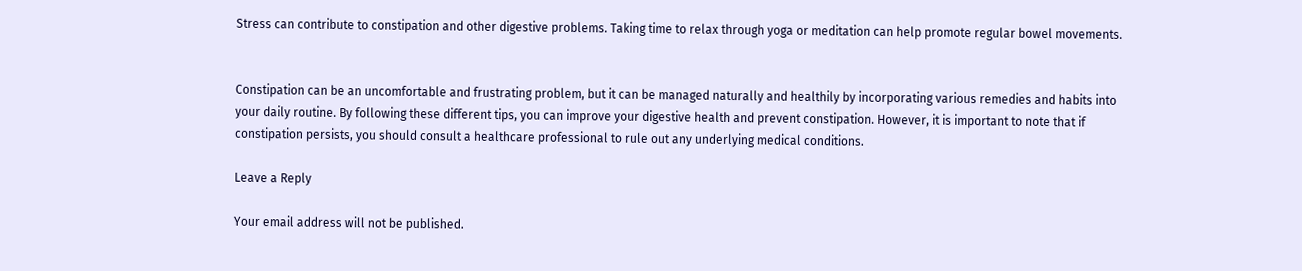Stress can contribute to constipation and other digestive problems. Taking time to relax through yoga or meditation can help promote regular bowel movements.


Constipation can be an uncomfortable and frustrating problem, but it can be managed naturally and healthily by incorporating various remedies and habits into your daily routine. By following these different tips, you can improve your digestive health and prevent constipation. However, it is important to note that if constipation persists, you should consult a healthcare professional to rule out any underlying medical conditions.

Leave a Reply

Your email address will not be published.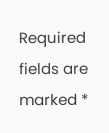Required fields are marked *